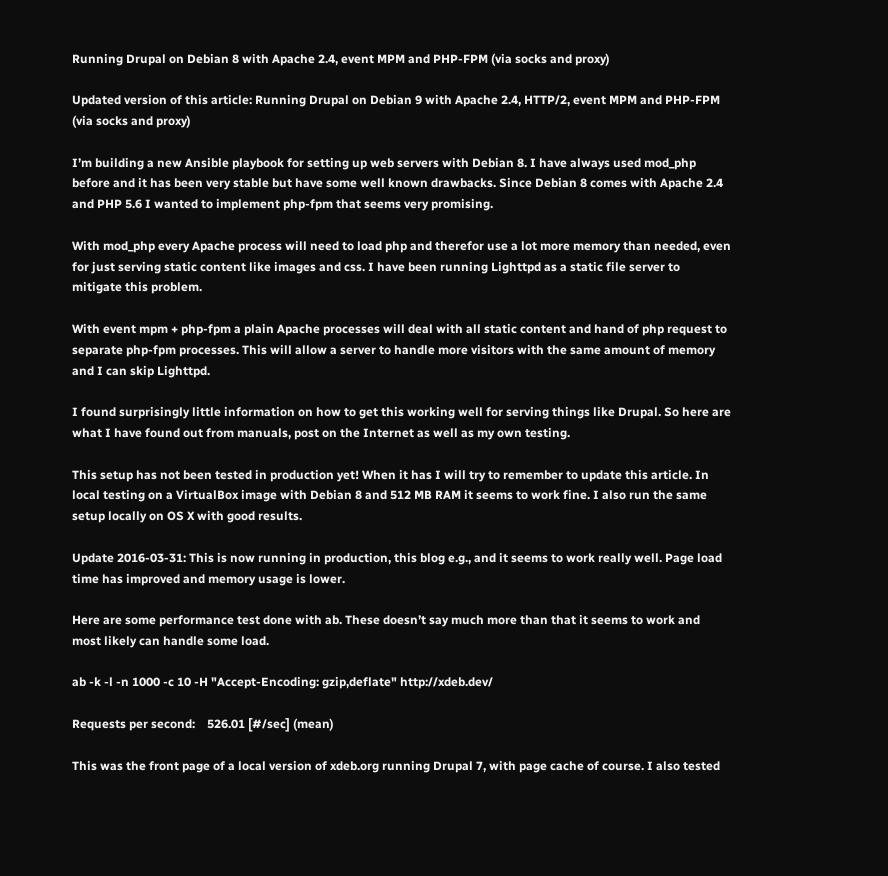Running Drupal on Debian 8 with Apache 2.4, event MPM and PHP-FPM (via socks and proxy)

Updated version of this article: Running Drupal on Debian 9 with Apache 2.4, HTTP/2, event MPM and PHP-FPM (via socks and proxy)

I’m building a new Ansible playbook for setting up web servers with Debian 8. I have always used mod_php before and it has been very stable but have some well known drawbacks. Since Debian 8 comes with Apache 2.4 and PHP 5.6 I wanted to implement php-fpm that seems very promising.

With mod_php every Apache process will need to load php and therefor use a lot more memory than needed, even for just serving static content like images and css. I have been running Lighttpd as a static file server to mitigate this problem.

With event mpm + php-fpm a plain Apache processes will deal with all static content and hand of php request to separate php-fpm processes. This will allow a server to handle more visitors with the same amount of memory and I can skip Lighttpd.

I found surprisingly little information on how to get this working well for serving things like Drupal. So here are what I have found out from manuals, post on the Internet as well as my own testing.

This setup has not been tested in production yet! When it has I will try to remember to update this article. In local testing on a VirtualBox image with Debian 8 and 512 MB RAM it seems to work fine. I also run the same setup locally on OS X with good results.

Update 2016-03-31: This is now running in production, this blog e.g., and it seems to work really well. Page load time has improved and memory usage is lower.

Here are some performance test done with ab. These doesn’t say much more than that it seems to work and most likely can handle some load.

ab -k -l -n 1000 -c 10 -H "Accept-Encoding: gzip,deflate" http://xdeb.dev/

Requests per second:    526.01 [#/sec] (mean)

This was the front page of a local version of xdeb.org running Drupal 7, with page cache of course. I also tested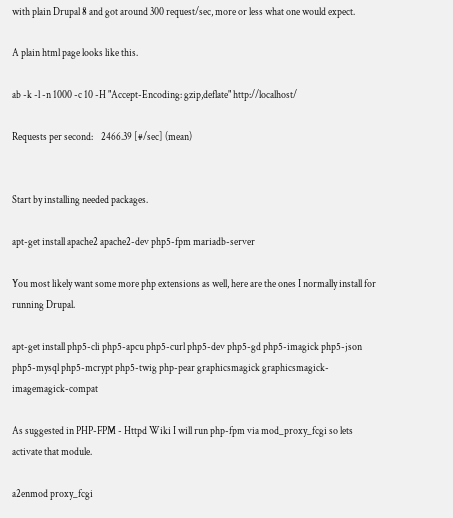with plain Drupal 8 and got around 300 request/sec, more or less what one would expect.

A plain html page looks like this.

ab -k -l -n 1000 -c 10 -H "Accept-Encoding: gzip,deflate" http://localhost/

Requests per second:    2466.39 [#/sec] (mean)


Start by installing needed packages.

apt-get install apache2 apache2-dev php5-fpm mariadb-server

You most likely want some more php extensions as well, here are the ones I normally install for running Drupal.

apt-get install php5-cli php5-apcu php5-curl php5-dev php5-gd php5-imagick php5-json php5-mysql php5-mcrypt php5-twig php-pear graphicsmagick graphicsmagick-imagemagick-compat

As suggested in PHP-FPM - Httpd Wiki I will run php-fpm via mod_proxy_fcgi so lets activate that module.

a2enmod proxy_fcgi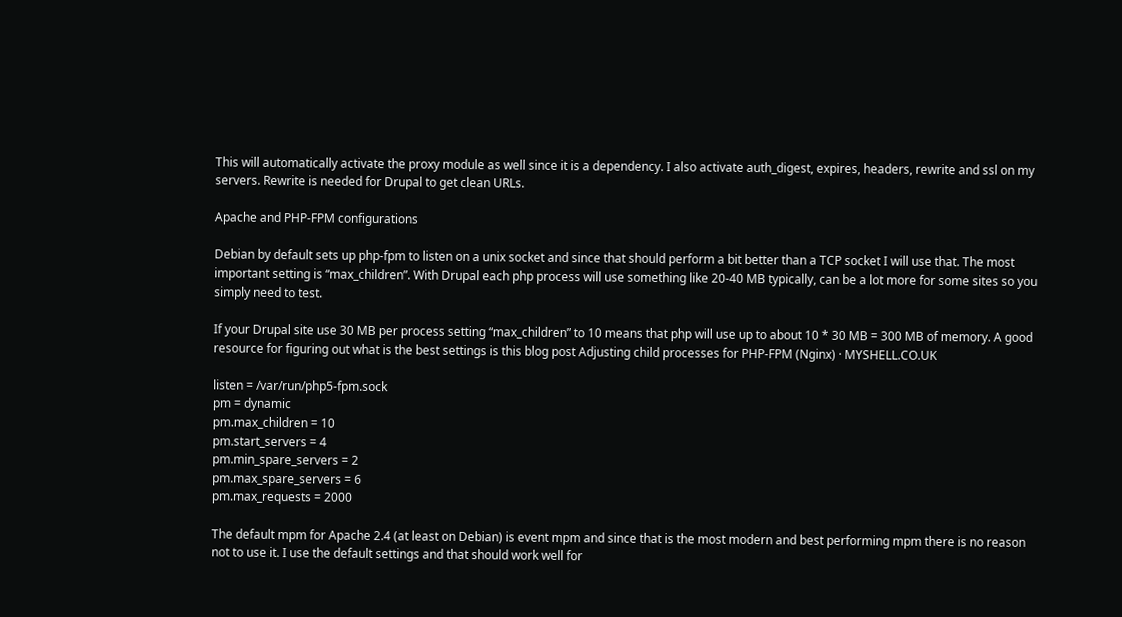This will automatically activate the proxy module as well since it is a dependency. I also activate auth_digest, expires, headers, rewrite and ssl on my servers. Rewrite is needed for Drupal to get clean URLs.

Apache and PHP-FPM configurations

Debian by default sets up php-fpm to listen on a unix socket and since that should perform a bit better than a TCP socket I will use that. The most important setting is “max_children”. With Drupal each php process will use something like 20-40 MB typically, can be a lot more for some sites so you simply need to test.

If your Drupal site use 30 MB per process setting “max_children” to 10 means that php will use up to about 10 * 30 MB = 300 MB of memory. A good resource for figuring out what is the best settings is this blog post Adjusting child processes for PHP-FPM (Nginx) · MYSHELL.CO.UK

listen = /var/run/php5-fpm.sock
pm = dynamic
pm.max_children = 10
pm.start_servers = 4
pm.min_spare_servers = 2
pm.max_spare_servers = 6
pm.max_requests = 2000

The default mpm for Apache 2.4 (at least on Debian) is event mpm and since that is the most modern and best performing mpm there is no reason not to use it. I use the default settings and that should work well for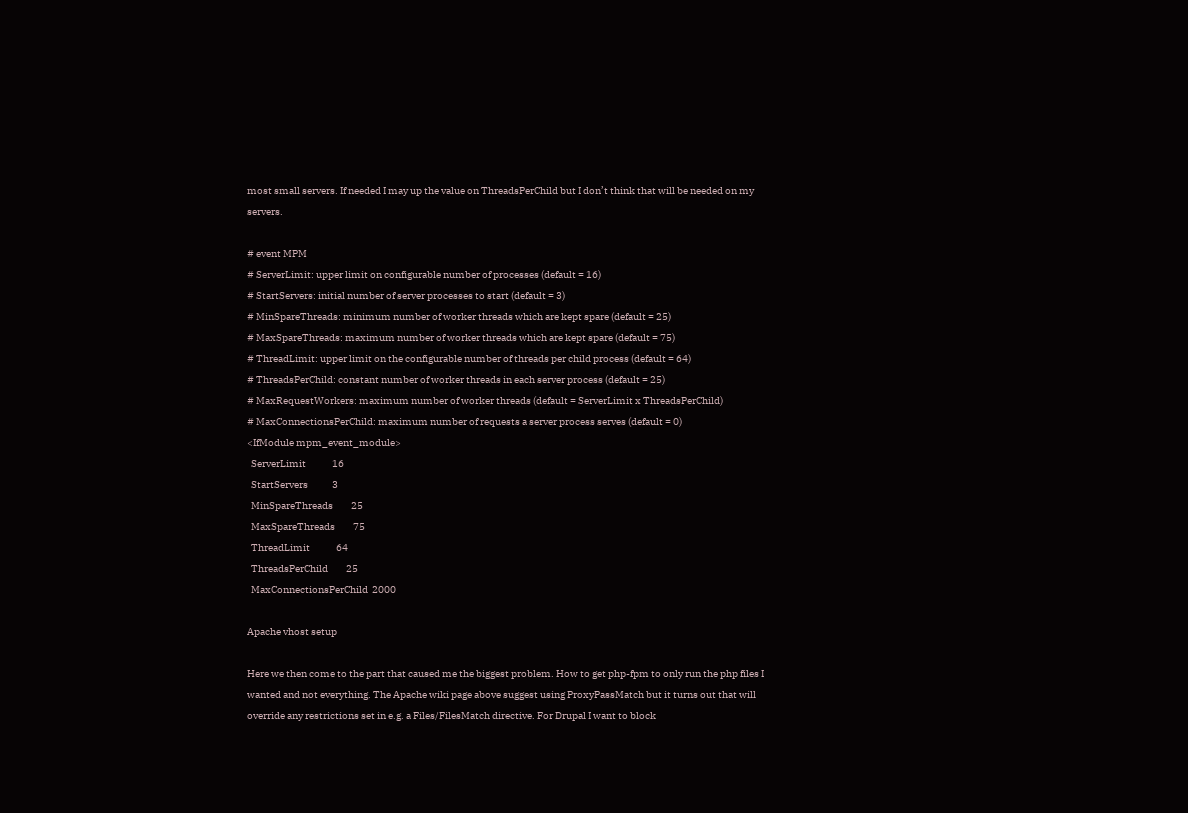most small servers. If needed I may up the value on ThreadsPerChild but I don’t think that will be needed on my servers.

# event MPM
# ServerLimit: upper limit on configurable number of processes (default = 16)
# StartServers: initial number of server processes to start (default = 3)
# MinSpareThreads: minimum number of worker threads which are kept spare (default = 25)
# MaxSpareThreads: maximum number of worker threads which are kept spare (default = 75)
# ThreadLimit: upper limit on the configurable number of threads per child process (default = 64)
# ThreadsPerChild: constant number of worker threads in each server process (default = 25)
# MaxRequestWorkers: maximum number of worker threads (default = ServerLimit x ThreadsPerChild)
# MaxConnectionsPerChild: maximum number of requests a server process serves (default = 0)
<IfModule mpm_event_module>
  ServerLimit             16
  StartServers            3
  MinSpareThreads         25
  MaxSpareThreads         75
  ThreadLimit             64
  ThreadsPerChild         25
  MaxConnectionsPerChild  2000

Apache vhost setup

Here we then come to the part that caused me the biggest problem. How to get php-fpm to only run the php files I wanted and not everything. The Apache wiki page above suggest using ProxyPassMatch but it turns out that will override any restrictions set in e.g. a Files/FilesMatch directive. For Drupal I want to block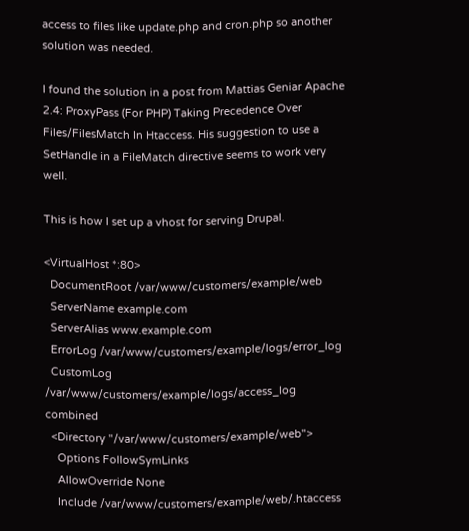access to files like update.php and cron.php so another solution was needed.

I found the solution in a post from Mattias Geniar Apache 2.4: ProxyPass (For PHP) Taking Precedence Over Files/FilesMatch In Htaccess. His suggestion to use a SetHandle in a FileMatch directive seems to work very well.

This is how I set up a vhost for serving Drupal.

<VirtualHost *:80>
  DocumentRoot /var/www/customers/example/web
  ServerName example.com
  ServerAlias www.example.com
  ErrorLog /var/www/customers/example/logs/error_log
  CustomLog /var/www/customers/example/logs/access_log combined
  <Directory "/var/www/customers/example/web">
    Options FollowSymLinks
    AllowOverride None
    Include /var/www/customers/example/web/.htaccess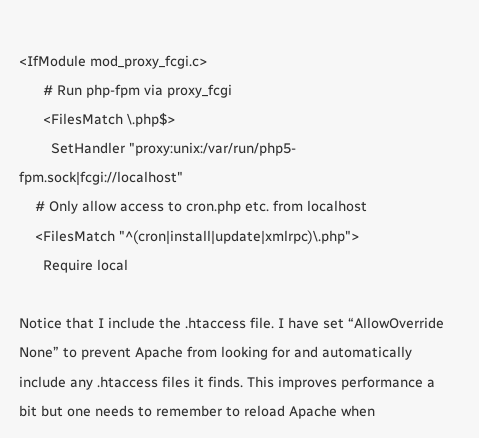<IfModule mod_proxy_fcgi.c>
      # Run php-fpm via proxy_fcgi
      <FilesMatch \.php$>
        SetHandler "proxy:unix:/var/run/php5-fpm.sock|fcgi://localhost"
    # Only allow access to cron.php etc. from localhost
    <FilesMatch "^(cron|install|update|xmlrpc)\.php">
      Require local

Notice that I include the .htaccess file. I have set “AllowOverride None” to prevent Apache from looking for and automatically include any .htaccess files it finds. This improves performance a bit but one needs to remember to reload Apache when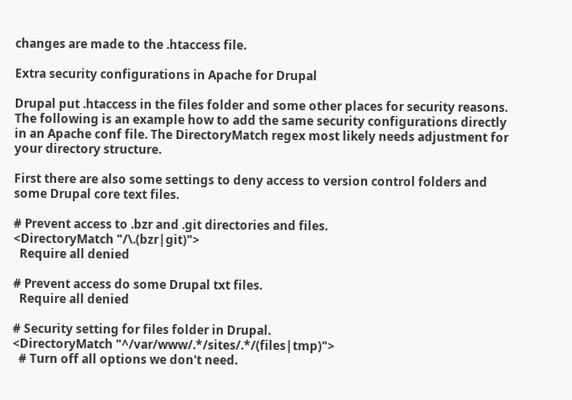changes are made to the .htaccess file.

Extra security configurations in Apache for Drupal

Drupal put .htaccess in the files folder and some other places for security reasons. The following is an example how to add the same security configurations directly in an Apache conf file. The DirectoryMatch regex most likely needs adjustment for your directory structure.

First there are also some settings to deny access to version control folders and some Drupal core text files.

# Prevent access to .bzr and .git directories and files.
<DirectoryMatch "/\.(bzr|git)">
  Require all denied

# Prevent access do some Drupal txt files.
  Require all denied

# Security setting for files folder in Drupal.
<DirectoryMatch "^/var/www/.*/sites/.*/(files|tmp)">
  # Turn off all options we don't need.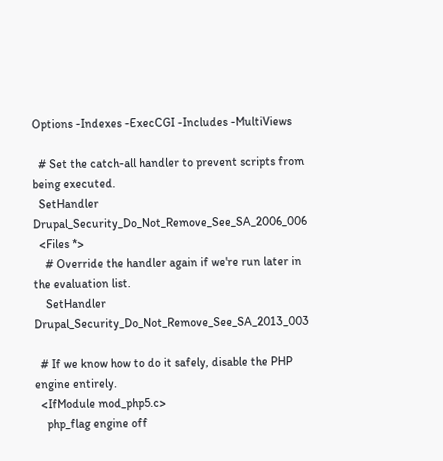Options -Indexes -ExecCGI -Includes -MultiViews

  # Set the catch-all handler to prevent scripts from being executed.
  SetHandler Drupal_Security_Do_Not_Remove_See_SA_2006_006
  <Files *>
    # Override the handler again if we're run later in the evaluation list.
    SetHandler Drupal_Security_Do_Not_Remove_See_SA_2013_003

  # If we know how to do it safely, disable the PHP engine entirely.
  <IfModule mod_php5.c>
    php_flag engine off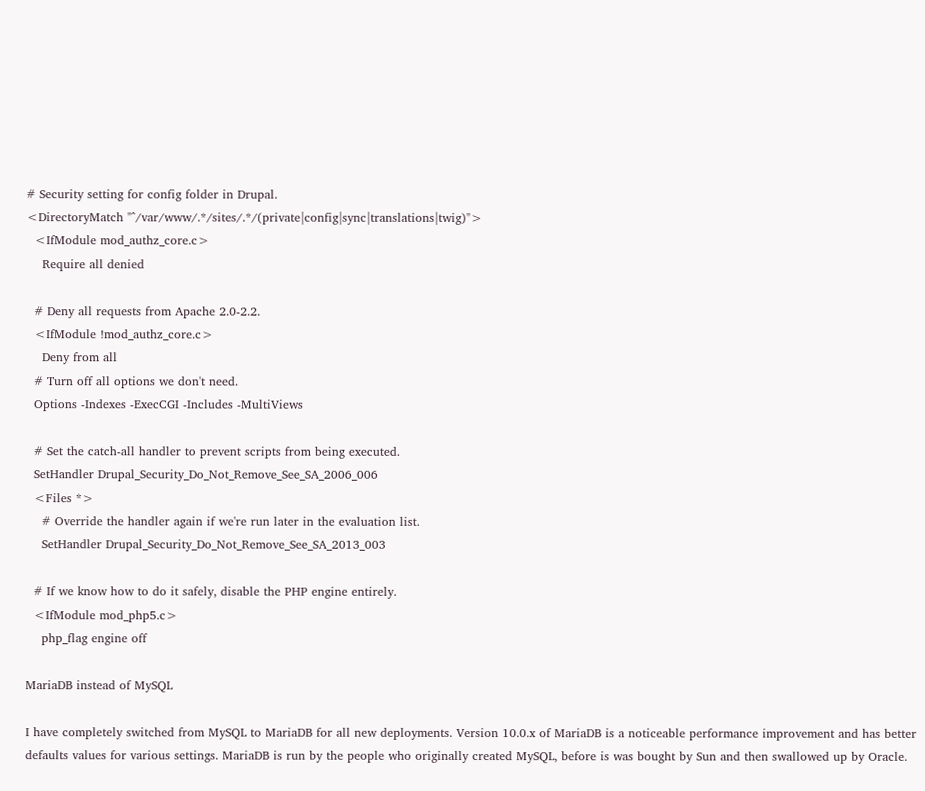# Security setting for config folder in Drupal.
<DirectoryMatch "^/var/www/.*/sites/.*/(private|config|sync|translations|twig)">
  <IfModule mod_authz_core.c>
    Require all denied

  # Deny all requests from Apache 2.0-2.2.
  <IfModule !mod_authz_core.c>
    Deny from all
  # Turn off all options we don't need.
  Options -Indexes -ExecCGI -Includes -MultiViews

  # Set the catch-all handler to prevent scripts from being executed.
  SetHandler Drupal_Security_Do_Not_Remove_See_SA_2006_006
  <Files *>
    # Override the handler again if we're run later in the evaluation list.
    SetHandler Drupal_Security_Do_Not_Remove_See_SA_2013_003

  # If we know how to do it safely, disable the PHP engine entirely.
  <IfModule mod_php5.c>
    php_flag engine off

MariaDB instead of MySQL

I have completely switched from MySQL to MariaDB for all new deployments. Version 10.0.x of MariaDB is a noticeable performance improvement and has better defaults values for various settings. MariaDB is run by the people who originally created MySQL, before is was bought by Sun and then swallowed up by Oracle.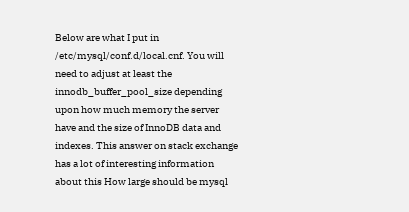Below are what I put in /etc/mysql/conf.d/local.cnf. You will need to adjust at least the innodb_buffer_pool_size depending upon how much memory the server have and the size of InnoDB data and indexes. This answer on stack exchange has a lot of interesting information about this How large should be mysql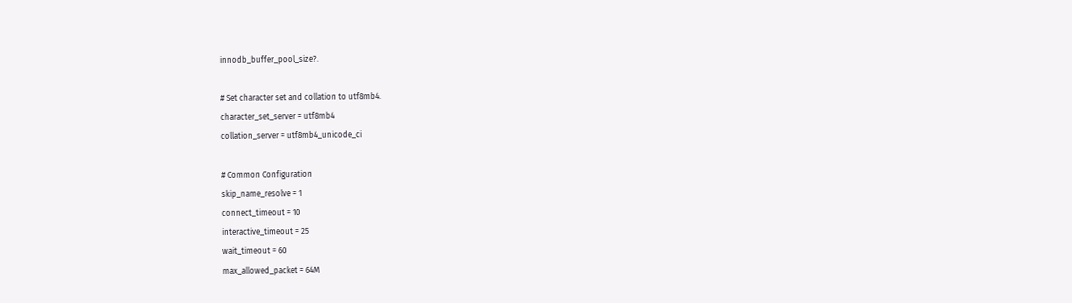innodb_buffer_pool_size?.

# Set character set and collation to utf8mb4.
character_set_server = utf8mb4
collation_server = utf8mb4_unicode_ci

# Common Configuration
skip_name_resolve = 1
connect_timeout = 10
interactive_timeout = 25
wait_timeout = 60
max_allowed_packet = 64M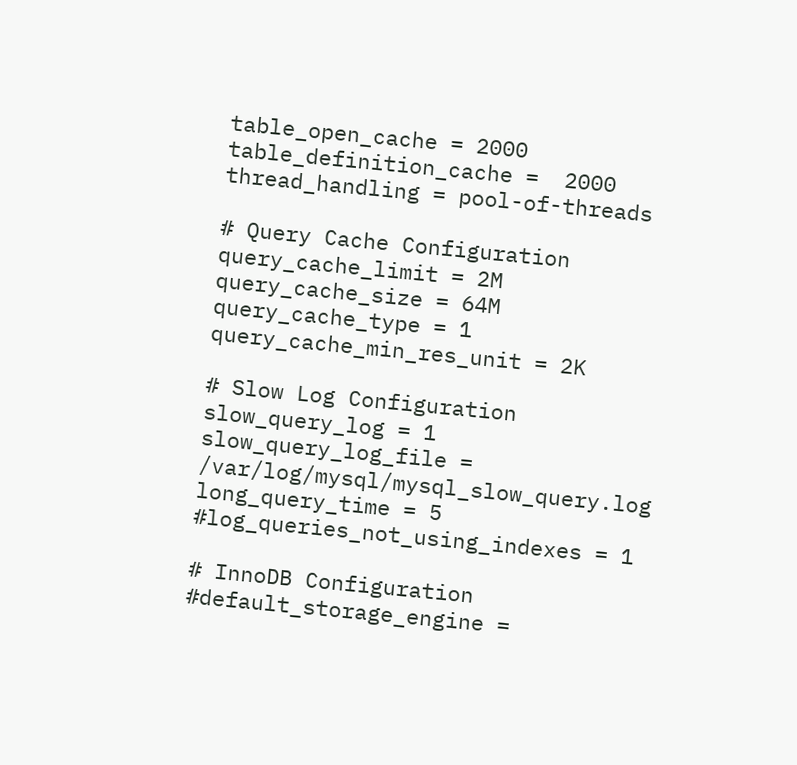table_open_cache = 2000
table_definition_cache =  2000
thread_handling = pool-of-threads

# Query Cache Configuration
query_cache_limit = 2M
query_cache_size = 64M
query_cache_type = 1
query_cache_min_res_unit = 2K

# Slow Log Configuration
slow_query_log = 1
slow_query_log_file = /var/log/mysql/mysql_slow_query.log
long_query_time = 5
#log_queries_not_using_indexes = 1

# InnoDB Configuration
#default_storage_engine =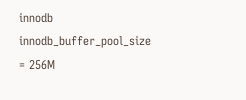innodb
innodb_buffer_pool_size = 256M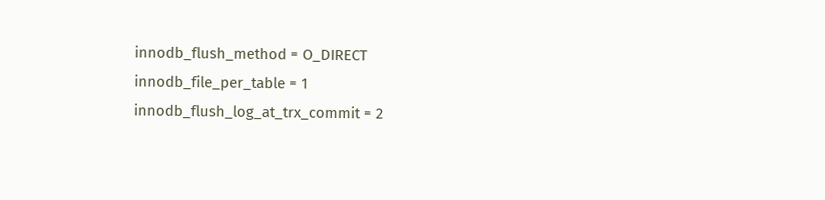innodb_flush_method = O_DIRECT
innodb_file_per_table = 1
innodb_flush_log_at_trx_commit = 2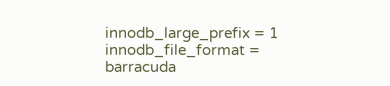innodb_large_prefix = 1
innodb_file_format = barracuda